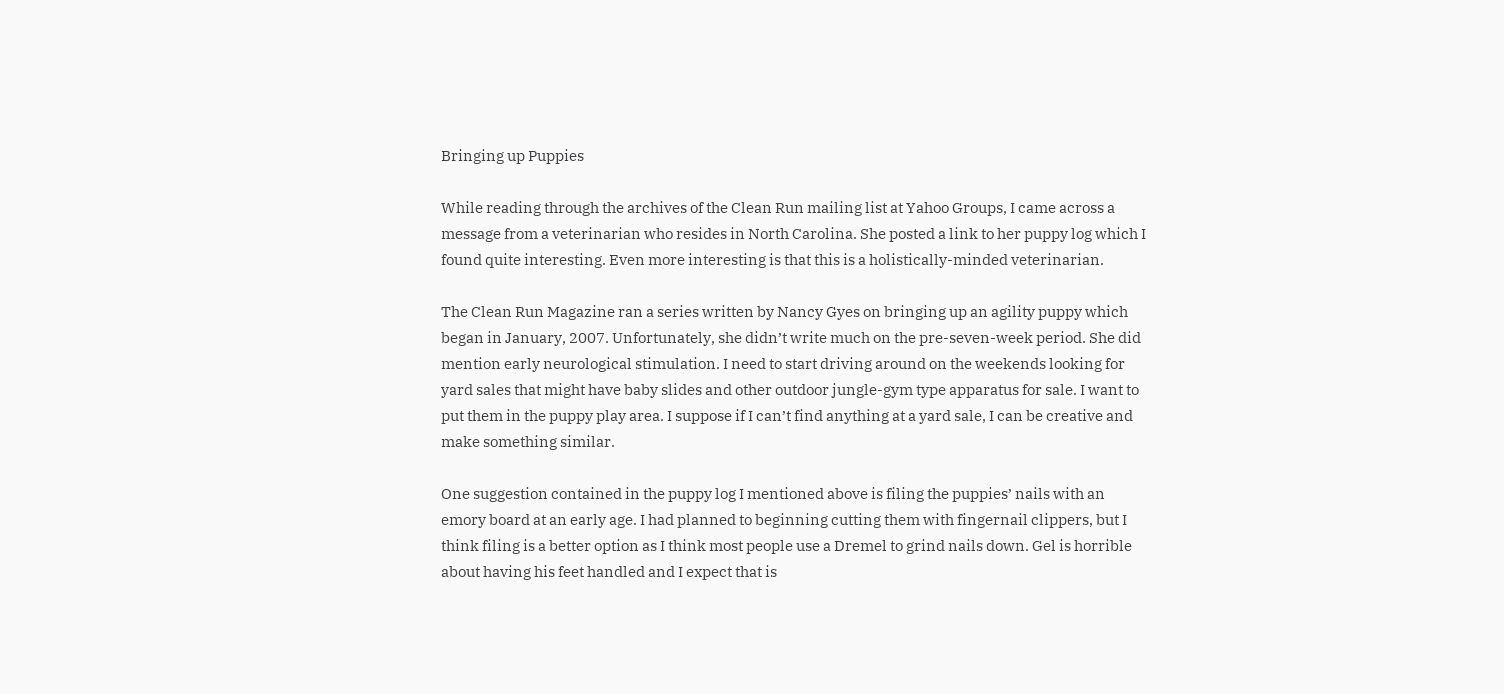Bringing up Puppies

While reading through the archives of the Clean Run mailing list at Yahoo Groups, I came across a message from a veterinarian who resides in North Carolina. She posted a link to her puppy log which I found quite interesting. Even more interesting is that this is a holistically-minded veterinarian.

The Clean Run Magazine ran a series written by Nancy Gyes on bringing up an agility puppy which began in January, 2007. Unfortunately, she didn’t write much on the pre-seven-week period. She did mention early neurological stimulation. I need to start driving around on the weekends looking for yard sales that might have baby slides and other outdoor jungle-gym type apparatus for sale. I want to put them in the puppy play area. I suppose if I can’t find anything at a yard sale, I can be creative and make something similar.

One suggestion contained in the puppy log I mentioned above is filing the puppies’ nails with an emory board at an early age. I had planned to beginning cutting them with fingernail clippers, but I think filing is a better option as I think most people use a Dremel to grind nails down. Gel is horrible about having his feet handled and I expect that is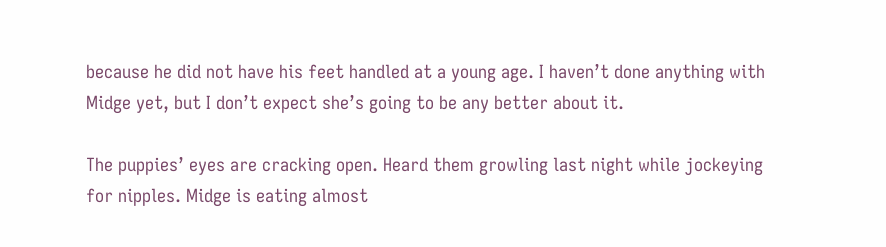because he did not have his feet handled at a young age. I haven’t done anything with Midge yet, but I don’t expect she’s going to be any better about it.

The puppies’ eyes are cracking open. Heard them growling last night while jockeying for nipples. Midge is eating almost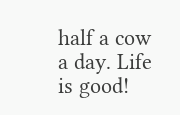half a cow a day. Life is good!